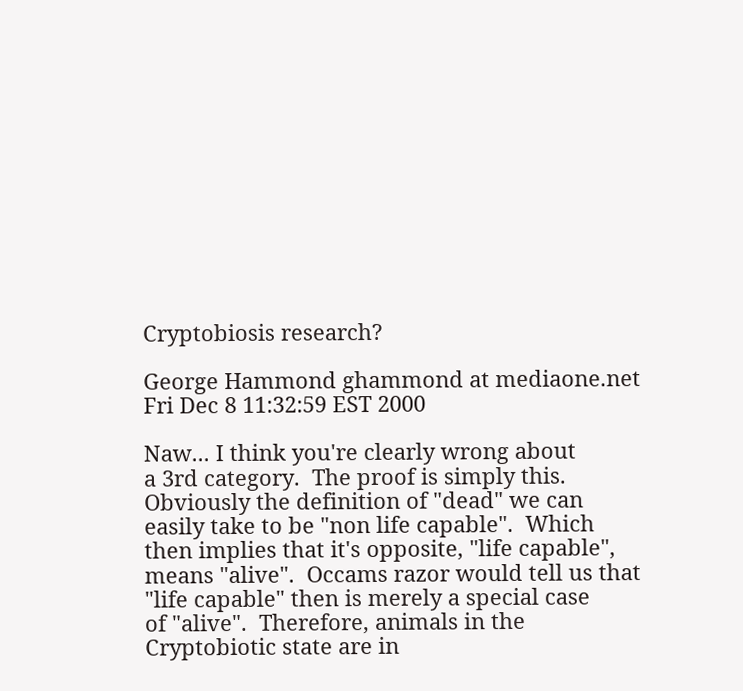Cryptobiosis research?

George Hammond ghammond at mediaone.net
Fri Dec 8 11:32:59 EST 2000

Naw... I think you're clearly wrong about
a 3rd category.  The proof is simply this.
Obviously the definition of "dead" we can
easily take to be "non life capable".  Which
then implies that it's opposite, "life capable",
means "alive".  Occams razor would tell us that
"life capable" then is merely a special case
of "alive".  Therefore, animals in the
Cryptobiotic state are in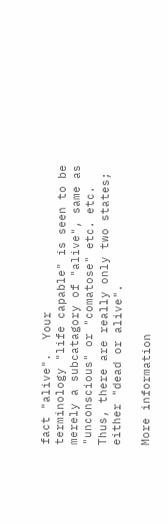fact "alive".  Your
terminology "life capable" is seen to be
merely a subcatagory of "alive", same as
"unconscious" or "comatose" etc. etc.
Thus, there are really only two states;
either "dead or alive".

More information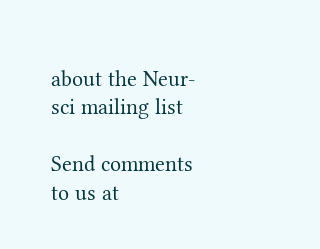about the Neur-sci mailing list

Send comments to us at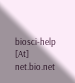biosci-help [At] net.bio.net